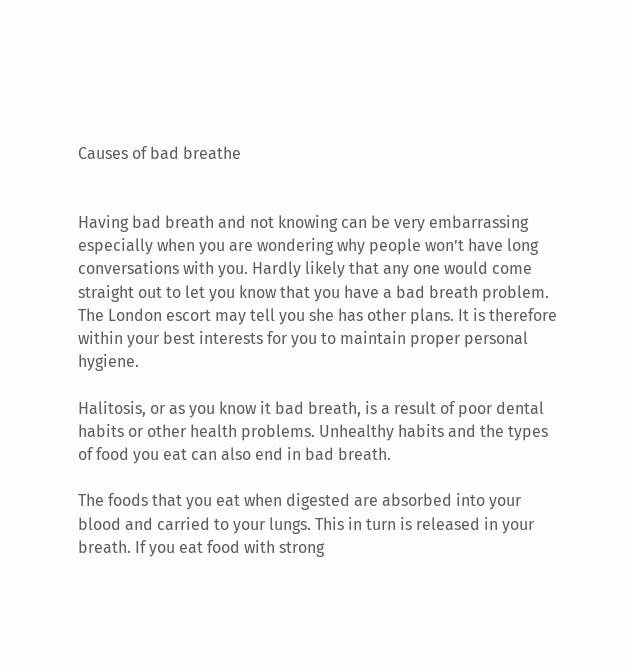Causes of bad breathe


Having bad breath and not knowing can be very embarrassing especially when you are wondering why people won’t have long conversations with you. Hardly likely that any one would come straight out to let you know that you have a bad breath problem. The London escort may tell you she has other plans. It is therefore within your best interests for you to maintain proper personal hygiene.

Halitosis, or as you know it bad breath, is a result of poor dental habits or other health problems. Unhealthy habits and the types of food you eat can also end in bad breath.

The foods that you eat when digested are absorbed into your blood and carried to your lungs. This in turn is released in your breath. If you eat food with strong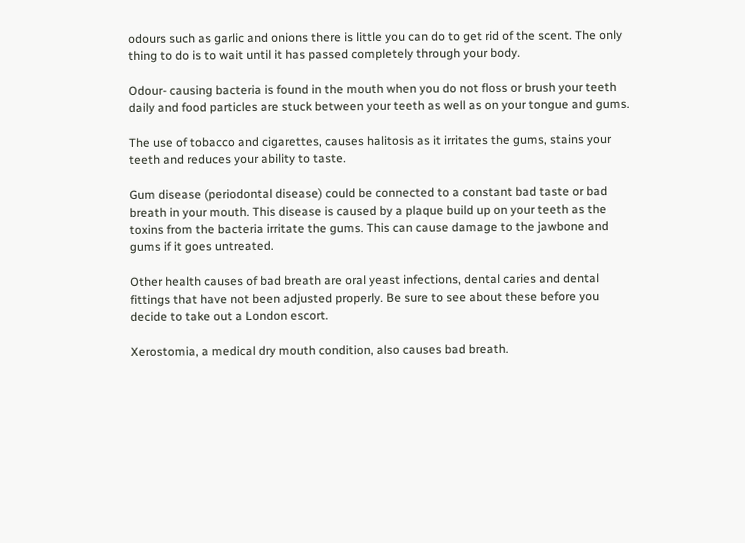odours such as garlic and onions there is little you can do to get rid of the scent. The only thing to do is to wait until it has passed completely through your body.

Odour- causing bacteria is found in the mouth when you do not floss or brush your teeth daily and food particles are stuck between your teeth as well as on your tongue and gums.

The use of tobacco and cigarettes, causes halitosis as it irritates the gums, stains your teeth and reduces your ability to taste.

Gum disease (periodontal disease) could be connected to a constant bad taste or bad breath in your mouth. This disease is caused by a plaque build up on your teeth as the toxins from the bacteria irritate the gums. This can cause damage to the jawbone and gums if it goes untreated.

Other health causes of bad breath are oral yeast infections, dental caries and dental fittings that have not been adjusted properly. Be sure to see about these before you decide to take out a London escort.

Xerostomia, a medical dry mouth condition, also causes bad breath.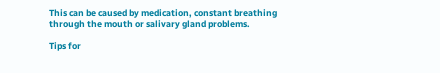This can be caused by medication, constant breathing through the mouth or salivary gland problems.

Tips for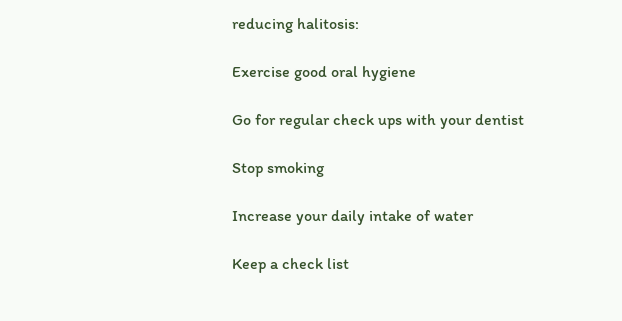reducing halitosis:

Exercise good oral hygiene

Go for regular check ups with your dentist

Stop smoking

Increase your daily intake of water

Keep a check list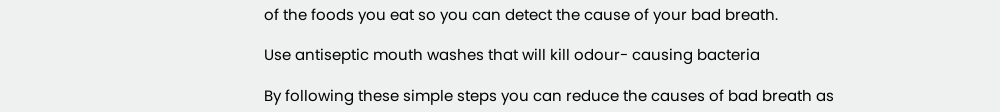of the foods you eat so you can detect the cause of your bad breath.

Use antiseptic mouth washes that will kill odour- causing bacteria

By following these simple steps you can reduce the causes of bad breath as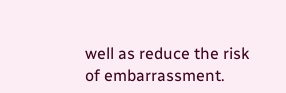well as reduce the risk of embarrassment.